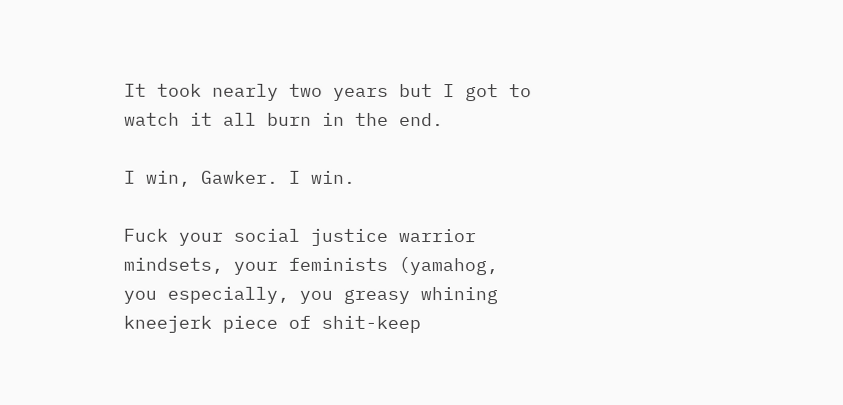It took nearly two years but I got to watch it all burn in the end.

I win, Gawker. I win.

Fuck your social justice warrior mindsets, your feminists (yamahog, you especially, you greasy whining kneejerk piece of shit-keep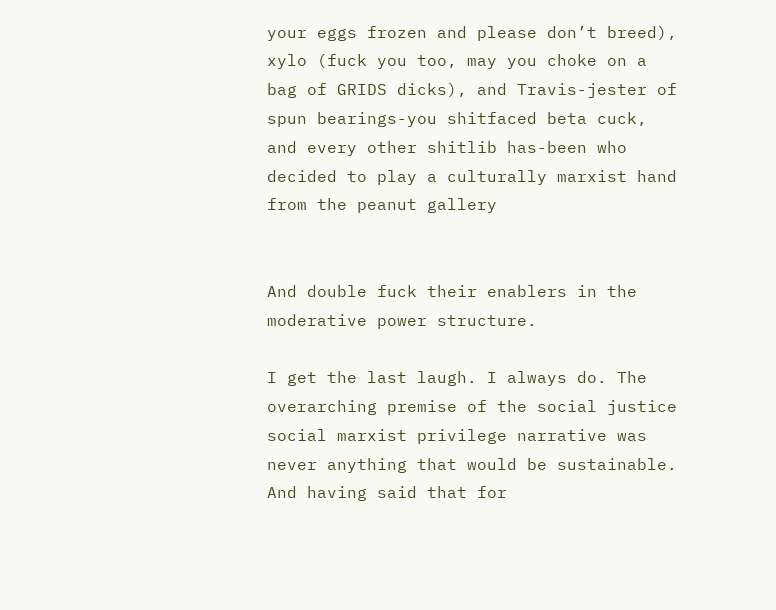your eggs frozen and please don’t breed), xylo (fuck you too, may you choke on a bag of GRIDS dicks), and Travis-jester of spun bearings-you shitfaced beta cuck, and every other shitlib has-been who decided to play a culturally marxist hand from the peanut gallery


And double fuck their enablers in the moderative power structure.

I get the last laugh. I always do. The overarching premise of the social justice social marxist privilege narrative was never anything that would be sustainable. And having said that for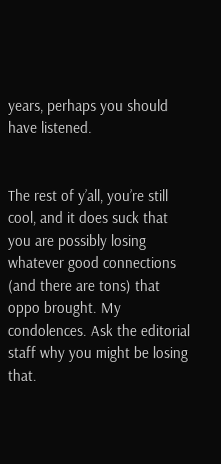years, perhaps you should have listened.


The rest of y’all, you’re still cool, and it does suck that you are possibly losing whatever good connections (and there are tons) that oppo brought. My condolences. Ask the editorial staff why you might be losing that.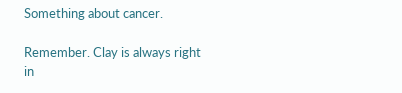Something about cancer.

Remember. Clay is always right in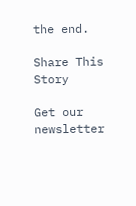the end.

Share This Story

Get our newsletter